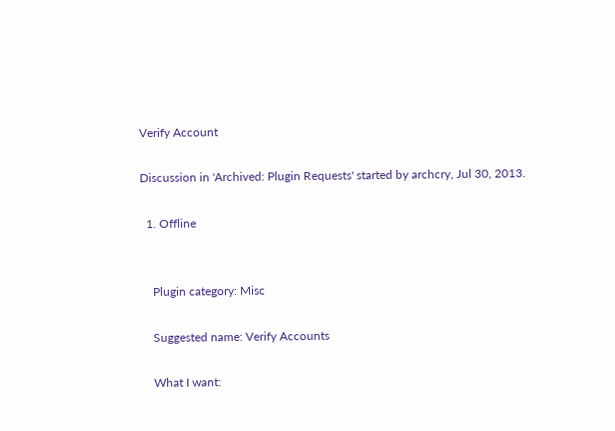Verify Account

Discussion in 'Archived: Plugin Requests' started by archcry, Jul 30, 2013.

  1. Offline


    Plugin category: Misc

    Suggested name: Verify Accounts

    What I want: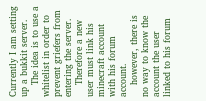Currently I am setting up a bukkit server.
    The idea is to use a whitelist in order to prevent griefers from entering the server.
    Therefore a new user must link his minecraft account with his forum account.
    however, there is no way to know the account the user linked to his forum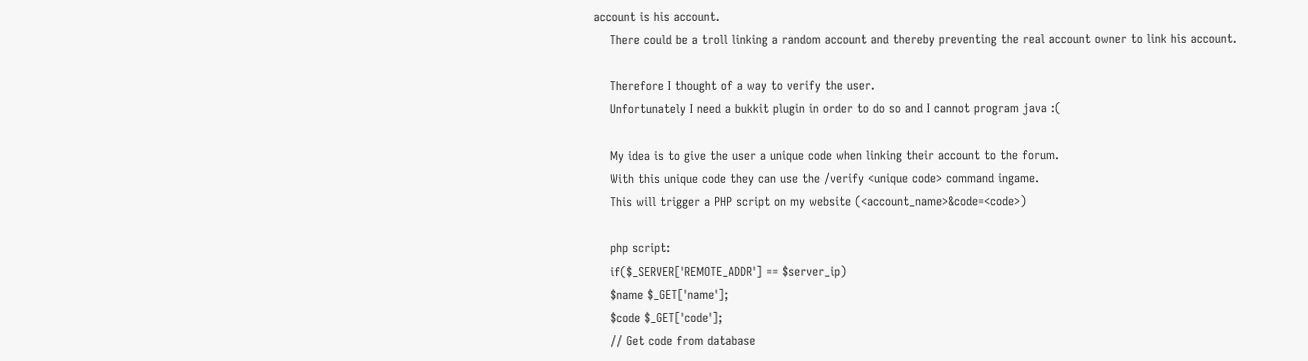account is his account.
    There could be a troll linking a random account and thereby preventing the real account owner to link his account.

    Therefore I thought of a way to verify the user.
    Unfortunately I need a bukkit plugin in order to do so and I cannot program java :(

    My idea is to give the user a unique code when linking their account to the forum.
    With this unique code they can use the /verify <unique code> command ingame.
    This will trigger a PHP script on my website (<account_name>&code=<code>)

    php script:
    if($_SERVER['REMOTE_ADDR'] == $server_ip)
    $name $_GET['name'];
    $code $_GET['code'];
    // Get code from database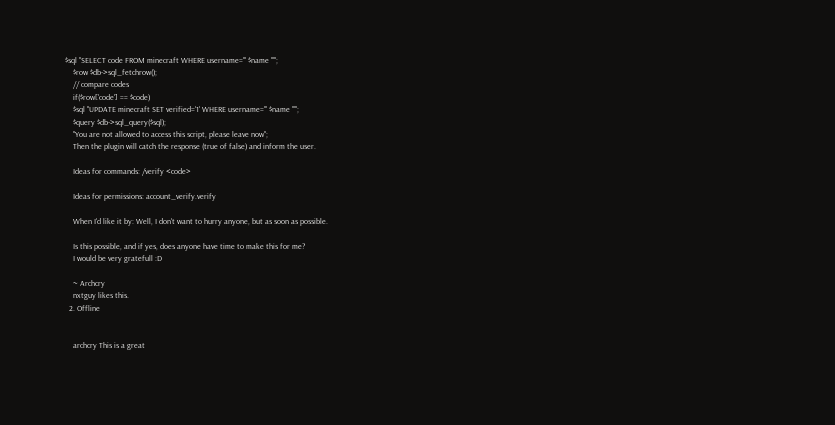$sql "SELECT code FROM minecraft WHERE username='" $name "'";
    $row $db->sql_fetchrow();
    // compare codes
    if($row['code'] == $code)
    $sql "UPDATE minecraft SET verified='1' WHERE username='" $name "'";
    $query $db->sql_query($sql);
    "You are not allowed to access this script, please leave now";
    Then the plugin will catch the response (true of false) and inform the user.

    Ideas for commands: /verify <code>

    Ideas for permissions: account_verify.verify

    When I'd like it by: Well, I don't want to hurry anyone, but as soon as possible.

    Is this possible, and if yes, does anyone have time to make this for me?
    I would be very gratefull :D

    ~ Archcry
    nxtguy likes this.
  2. Offline


    archcry This is a great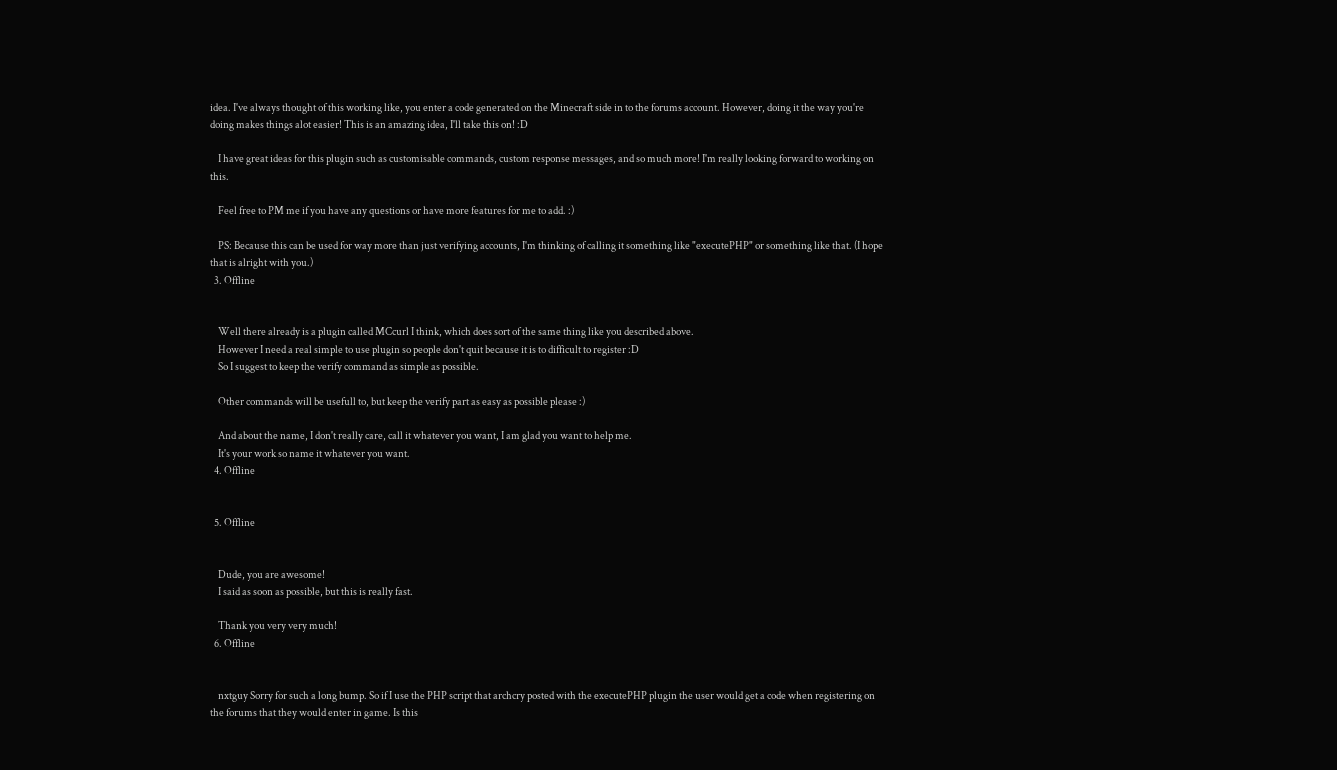idea. I've always thought of this working like, you enter a code generated on the Minecraft side in to the forums account. However, doing it the way you're doing makes things alot easier! This is an amazing idea, I'll take this on! :D

    I have great ideas for this plugin such as customisable commands, custom response messages, and so much more! I'm really looking forward to working on this.

    Feel free to PM me if you have any questions or have more features for me to add. :)

    PS: Because this can be used for way more than just verifying accounts, I'm thinking of calling it something like "executePHP" or something like that. (I hope that is alright with you.)
  3. Offline


    Well there already is a plugin called MCcurl I think, which does sort of the same thing like you described above.
    However I need a real simple to use plugin so people don't quit because it is to difficult to register :D
    So I suggest to keep the verify command as simple as possible.

    Other commands will be usefull to, but keep the verify part as easy as possible please :)

    And about the name, I don't really care, call it whatever you want, I am glad you want to help me.
    It's your work so name it whatever you want.
  4. Offline


  5. Offline


    Dude, you are awesome!
    I said as soon as possible, but this is really fast.

    Thank you very very much!
  6. Offline


    nxtguy Sorry for such a long bump. So if I use the PHP script that archcry posted with the executePHP plugin the user would get a code when registering on the forums that they would enter in game. Is this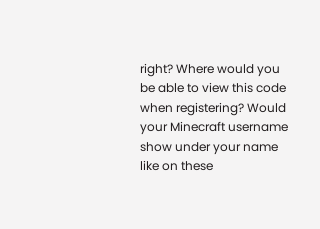right? Where would you be able to view this code when registering? Would your Minecraft username show under your name like on these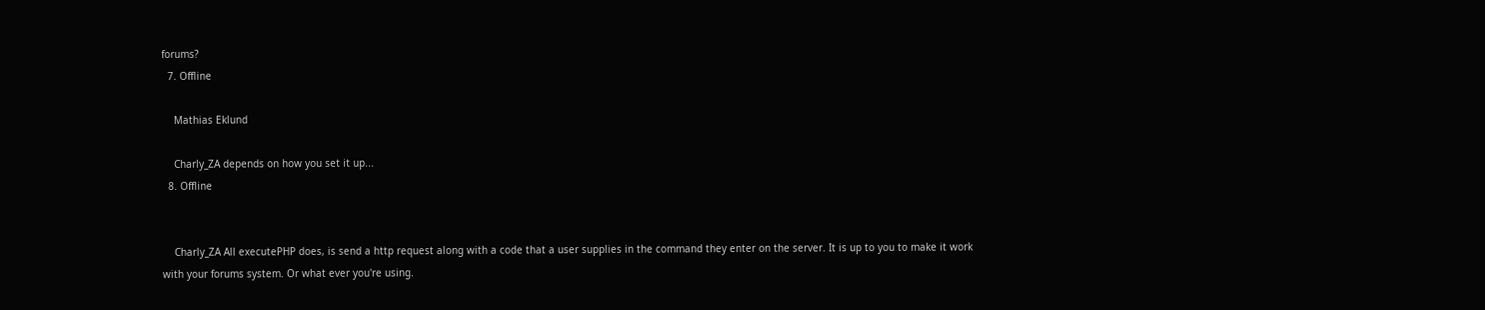forums?
  7. Offline

    Mathias Eklund

    Charly_ZA depends on how you set it up...
  8. Offline


    Charly_ZA All executePHP does, is send a http request along with a code that a user supplies in the command they enter on the server. It is up to you to make it work with your forums system. Or what ever you're using.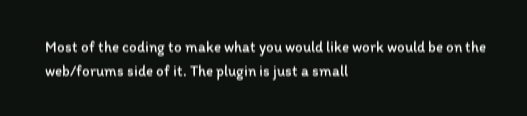Most of the coding to make what you would like work would be on the web/forums side of it. The plugin is just a small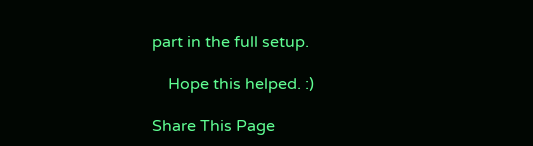part in the full setup.

    Hope this helped. :)

Share This Page